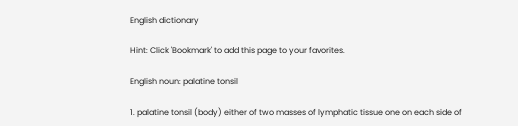English dictionary

Hint: Click 'Bookmark' to add this page to your favorites.

English noun: palatine tonsil

1. palatine tonsil (body) either of two masses of lymphatic tissue one on each side of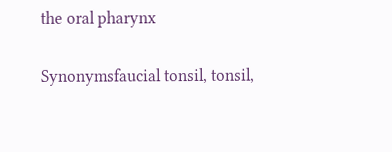the oral pharynx

Synonymsfaucial tonsil, tonsil,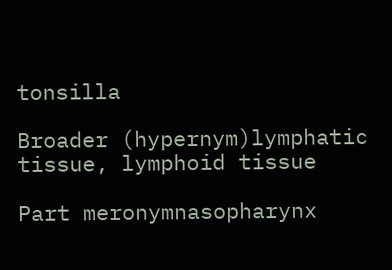tonsilla

Broader (hypernym)lymphatic tissue, lymphoid tissue

Part meronymnasopharynx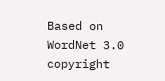Based on WordNet 3.0 copyright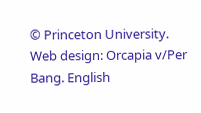© Princeton University.
Web design: Orcapia v/Per Bang. English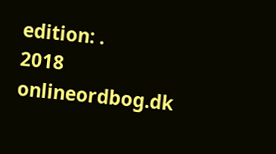edition: .
2018 onlineordbog.dk